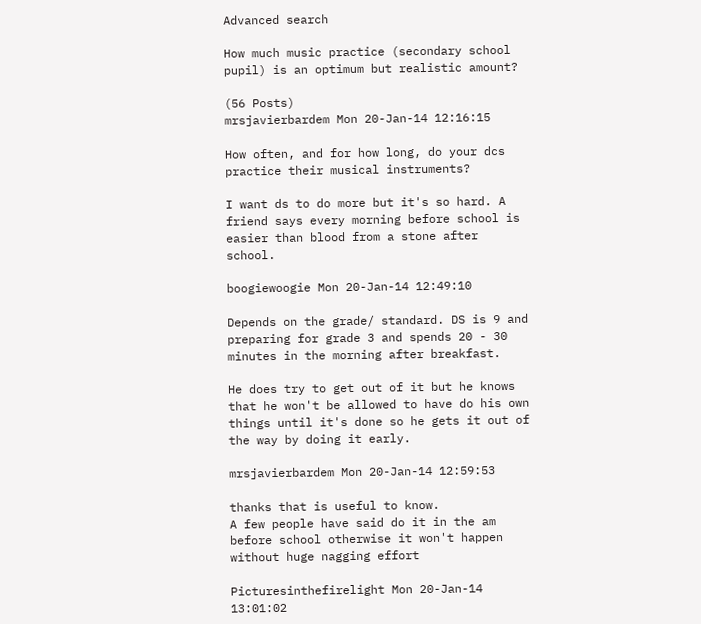Advanced search

How much music practice (secondary school pupil) is an optimum but realistic amount?

(56 Posts)
mrsjavierbardem Mon 20-Jan-14 12:16:15

How often, and for how long, do your dcs practice their musical instruments?

I want ds to do more but it's so hard. A friend says every morning before school is easier than blood from a stone after school.

boogiewoogie Mon 20-Jan-14 12:49:10

Depends on the grade/ standard. DS is 9 and preparing for grade 3 and spends 20 - 30 minutes in the morning after breakfast.

He does try to get out of it but he knows that he won't be allowed to have do his own things until it's done so he gets it out of the way by doing it early.

mrsjavierbardem Mon 20-Jan-14 12:59:53

thanks that is useful to know.
A few people have said do it in the am before school otherwise it won't happen without huge nagging effort

Picturesinthefirelight Mon 20-Jan-14 13:01:02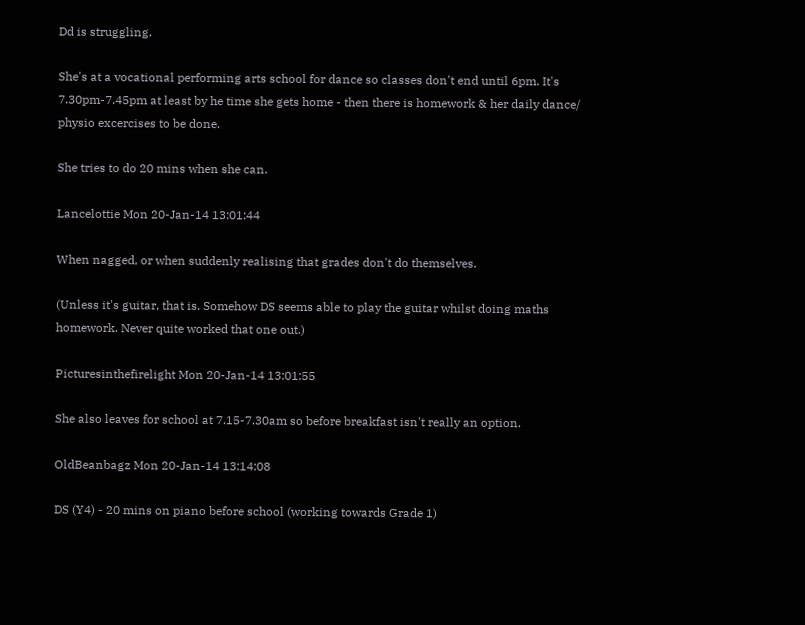Dd is struggling.

She's at a vocational performing arts school for dance so classes don't end until 6pm. It's 7.30pm-7.45pm at least by he time she gets home - then there is homework & her daily dance/ physio excercises to be done.

She tries to do 20 mins when she can.

Lancelottie Mon 20-Jan-14 13:01:44

When nagged, or when suddenly realising that grades don't do themselves.

(Unless it's guitar, that is. Somehow DS seems able to play the guitar whilst doing maths homework. Never quite worked that one out.)

Picturesinthefirelight Mon 20-Jan-14 13:01:55

She also leaves for school at 7.15-7.30am so before breakfast isn't really an option.

OldBeanbagz Mon 20-Jan-14 13:14:08

DS (Y4) - 20 mins on piano before school (working towards Grade 1)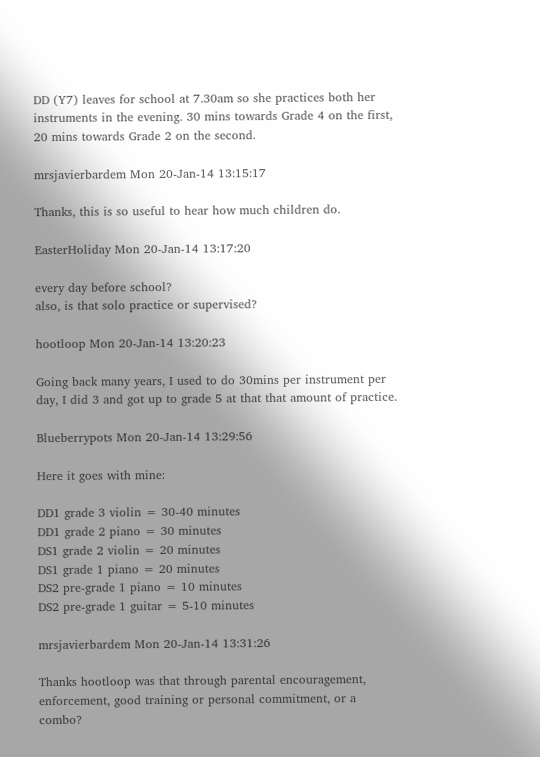DD (Y7) leaves for school at 7.30am so she practices both her instruments in the evening. 30 mins towards Grade 4 on the first, 20 mins towards Grade 2 on the second.

mrsjavierbardem Mon 20-Jan-14 13:15:17

Thanks, this is so useful to hear how much children do.

EasterHoliday Mon 20-Jan-14 13:17:20

every day before school?
also, is that solo practice or supervised?

hootloop Mon 20-Jan-14 13:20:23

Going back many years, I used to do 30mins per instrument per day, I did 3 and got up to grade 5 at that that amount of practice.

Blueberrypots Mon 20-Jan-14 13:29:56

Here it goes with mine:

DD1 grade 3 violin = 30-40 minutes
DD1 grade 2 piano = 30 minutes
DS1 grade 2 violin = 20 minutes
DS1 grade 1 piano = 20 minutes
DS2 pre-grade 1 piano = 10 minutes
DS2 pre-grade 1 guitar = 5-10 minutes

mrsjavierbardem Mon 20-Jan-14 13:31:26

Thanks hootloop was that through parental encouragement, enforcement, good training or personal commitment, or a combo?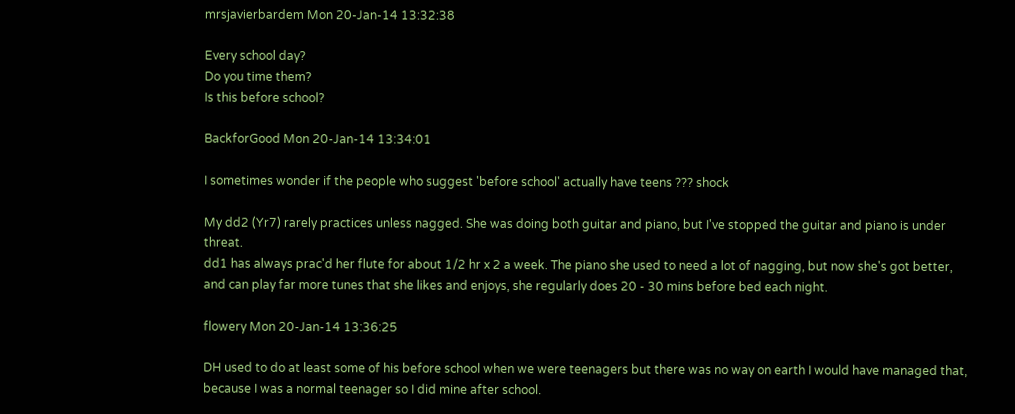mrsjavierbardem Mon 20-Jan-14 13:32:38

Every school day?
Do you time them?
Is this before school?

BackforGood Mon 20-Jan-14 13:34:01

I sometimes wonder if the people who suggest 'before school' actually have teens ??? shock

My dd2 (Yr7) rarely practices unless nagged. She was doing both guitar and piano, but I've stopped the guitar and piano is under threat.
dd1 has always prac'd her flute for about 1/2 hr x 2 a week. The piano she used to need a lot of nagging, but now she's got better, and can play far more tunes that she likes and enjoys, she regularly does 20 - 30 mins before bed each night.

flowery Mon 20-Jan-14 13:36:25

DH used to do at least some of his before school when we were teenagers but there was no way on earth I would have managed that, because I was a normal teenager so I did mine after school.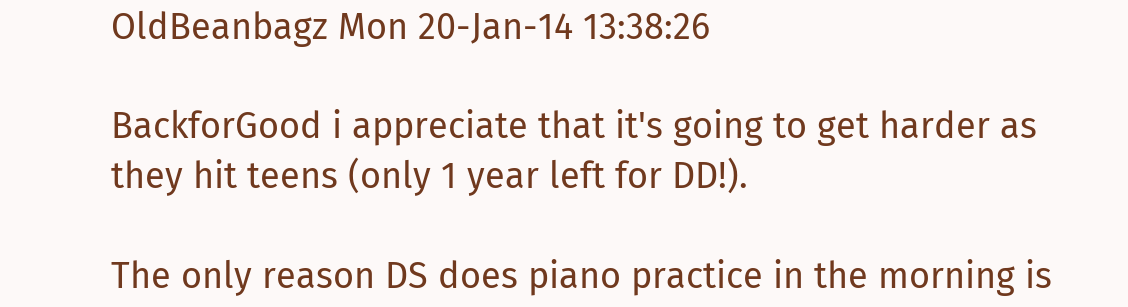OldBeanbagz Mon 20-Jan-14 13:38:26

BackforGood i appreciate that it's going to get harder as they hit teens (only 1 year left for DD!).

The only reason DS does piano practice in the morning is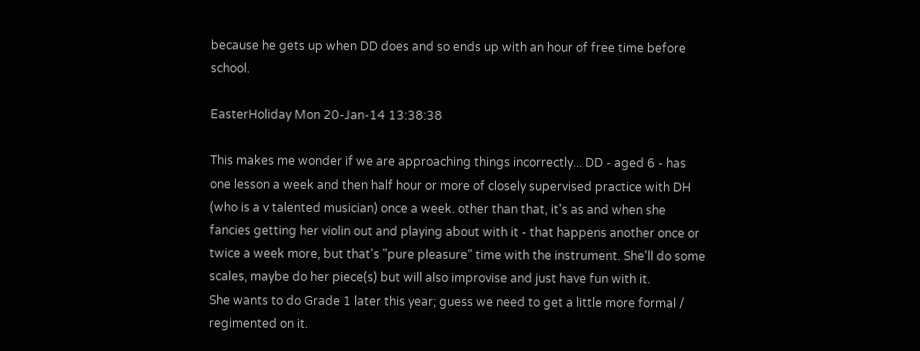because he gets up when DD does and so ends up with an hour of free time before school.

EasterHoliday Mon 20-Jan-14 13:38:38

This makes me wonder if we are approaching things incorrectly... DD - aged 6 - has one lesson a week and then half hour or more of closely supervised practice with DH (who is a v talented musician) once a week. other than that, it's as and when she fancies getting her violin out and playing about with it - that happens another once or twice a week more, but that's "pure pleasure" time with the instrument. She'll do some scales, maybe do her piece(s) but will also improvise and just have fun with it.
She wants to do Grade 1 later this year; guess we need to get a little more formal / regimented on it.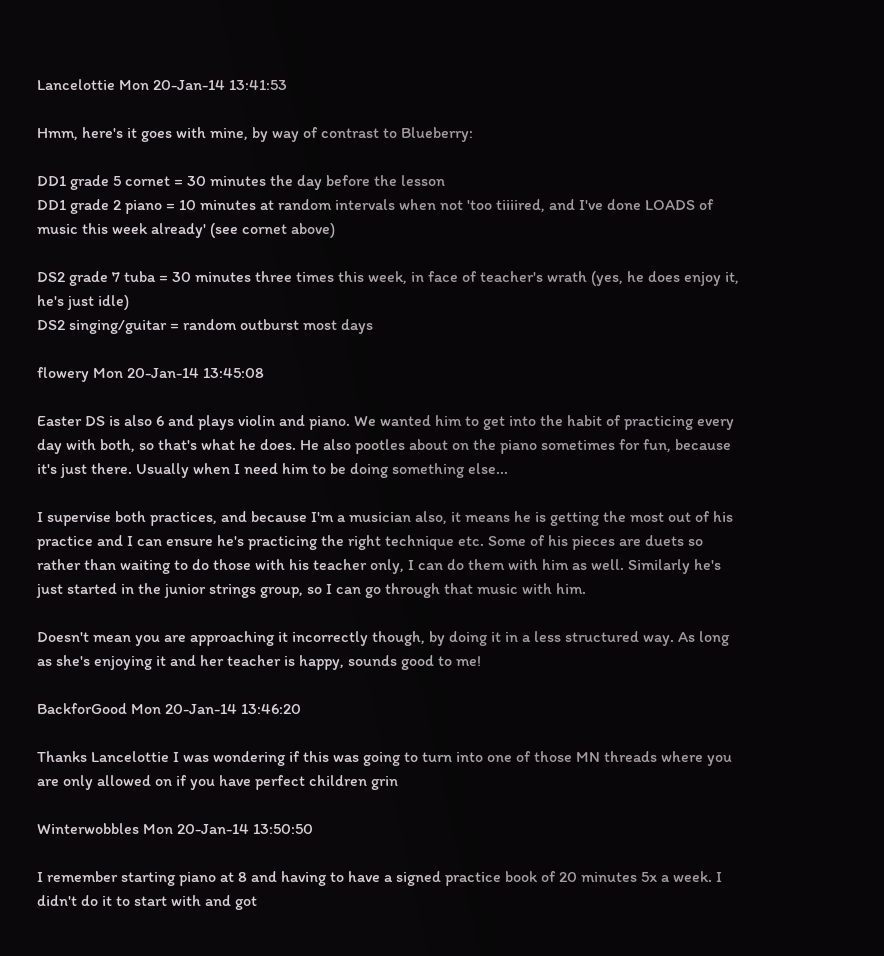Lancelottie Mon 20-Jan-14 13:41:53

Hmm, here's it goes with mine, by way of contrast to Blueberry:

DD1 grade 5 cornet = 30 minutes the day before the lesson
DD1 grade 2 piano = 10 minutes at random intervals when not 'too tiiiired, and I've done LOADS of music this week already' (see cornet above)

DS2 grade 7 tuba = 30 minutes three times this week, in face of teacher's wrath (yes, he does enjoy it, he's just idle)
DS2 singing/guitar = random outburst most days

flowery Mon 20-Jan-14 13:45:08

Easter DS is also 6 and plays violin and piano. We wanted him to get into the habit of practicing every day with both, so that's what he does. He also pootles about on the piano sometimes for fun, because it's just there. Usually when I need him to be doing something else...

I supervise both practices, and because I'm a musician also, it means he is getting the most out of his practice and I can ensure he's practicing the right technique etc. Some of his pieces are duets so rather than waiting to do those with his teacher only, I can do them with him as well. Similarly he's just started in the junior strings group, so I can go through that music with him.

Doesn't mean you are approaching it incorrectly though, by doing it in a less structured way. As long as she's enjoying it and her teacher is happy, sounds good to me!

BackforGood Mon 20-Jan-14 13:46:20

Thanks Lancelottie I was wondering if this was going to turn into one of those MN threads where you are only allowed on if you have perfect children grin

Winterwobbles Mon 20-Jan-14 13:50:50

I remember starting piano at 8 and having to have a signed practice book of 20 minutes 5x a week. I didn't do it to start with and got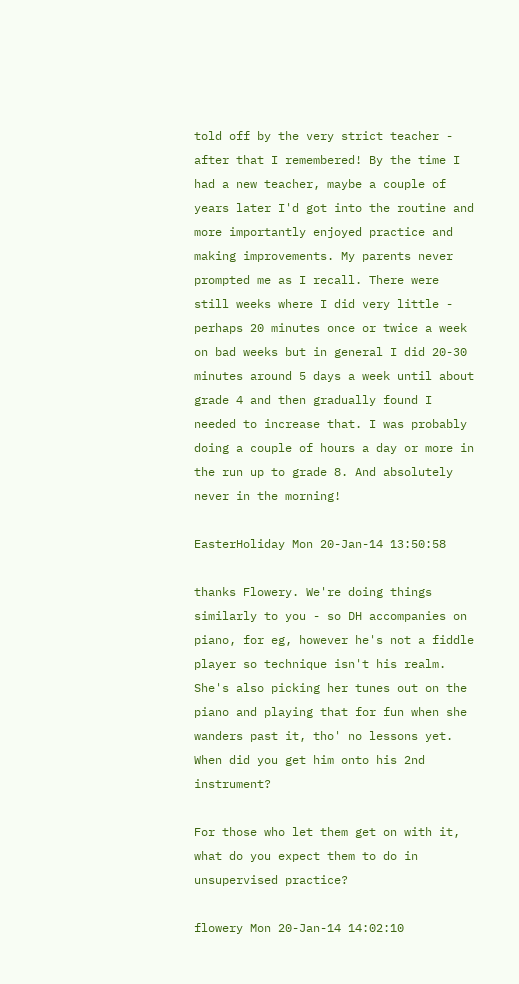told off by the very strict teacher - after that I remembered! By the time I had a new teacher, maybe a couple of years later I'd got into the routine and more importantly enjoyed practice and making improvements. My parents never prompted me as I recall. There were still weeks where I did very little - perhaps 20 minutes once or twice a week on bad weeks but in general I did 20-30 minutes around 5 days a week until about grade 4 and then gradually found I needed to increase that. I was probably doing a couple of hours a day or more in the run up to grade 8. And absolutely never in the morning!

EasterHoliday Mon 20-Jan-14 13:50:58

thanks Flowery. We're doing things similarly to you - so DH accompanies on piano, for eg, however he's not a fiddle player so technique isn't his realm. She's also picking her tunes out on the piano and playing that for fun when she wanders past it, tho' no lessons yet. When did you get him onto his 2nd instrument?

For those who let them get on with it, what do you expect them to do in unsupervised practice?

flowery Mon 20-Jan-14 14:02:10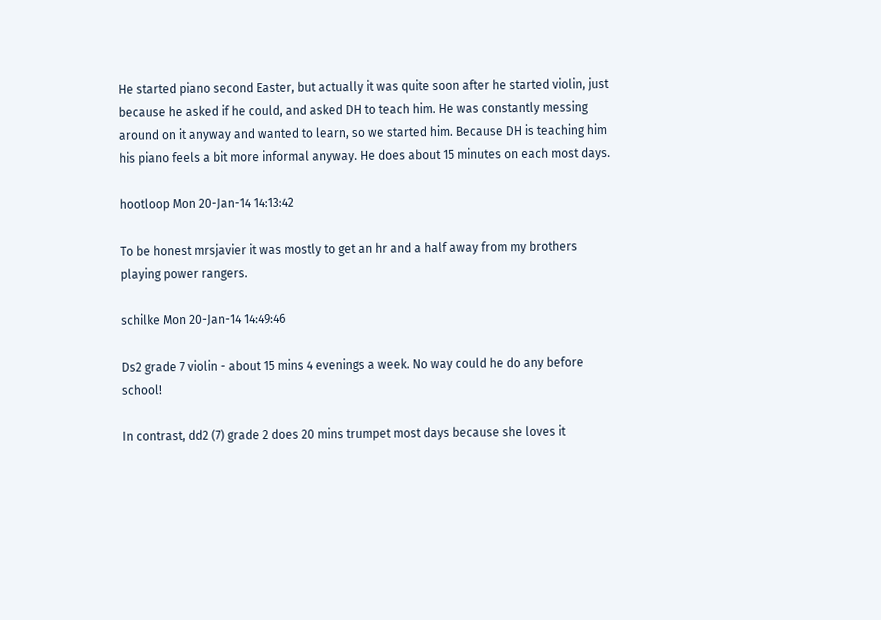He started piano second Easter, but actually it was quite soon after he started violin, just because he asked if he could, and asked DH to teach him. He was constantly messing around on it anyway and wanted to learn, so we started him. Because DH is teaching him his piano feels a bit more informal anyway. He does about 15 minutes on each most days.

hootloop Mon 20-Jan-14 14:13:42

To be honest mrsjavier it was mostly to get an hr and a half away from my brothers playing power rangers.

schilke Mon 20-Jan-14 14:49:46

Ds2 grade 7 violin - about 15 mins 4 evenings a week. No way could he do any before school!

In contrast, dd2 (7) grade 2 does 20 mins trumpet most days because she loves it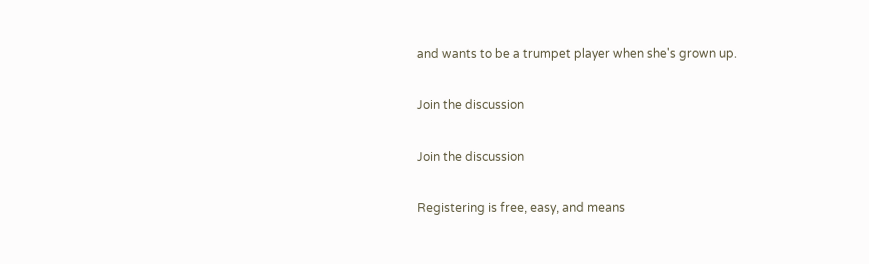and wants to be a trumpet player when she's grown up.

Join the discussion

Join the discussion

Registering is free, easy, and means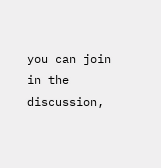you can join in the discussion,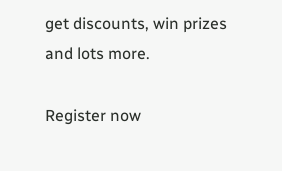get discounts, win prizes and lots more.

Register now